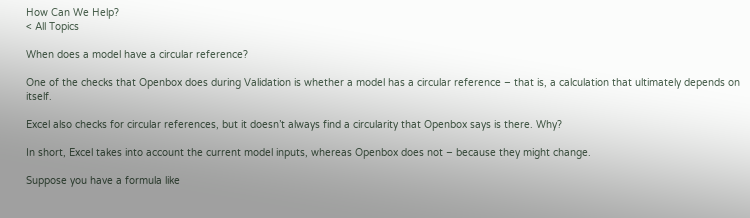How Can We Help?
< All Topics

When does a model have a circular reference?

One of the checks that Openbox does during Validation is whether a model has a circular reference – that is, a calculation that ultimately depends on itself.

Excel also checks for circular references, but it doesn’t always find a circularity that Openbox says is there. Why?

In short, Excel takes into account the current model inputs, whereas Openbox does not – because they might change.

Suppose you have a formula like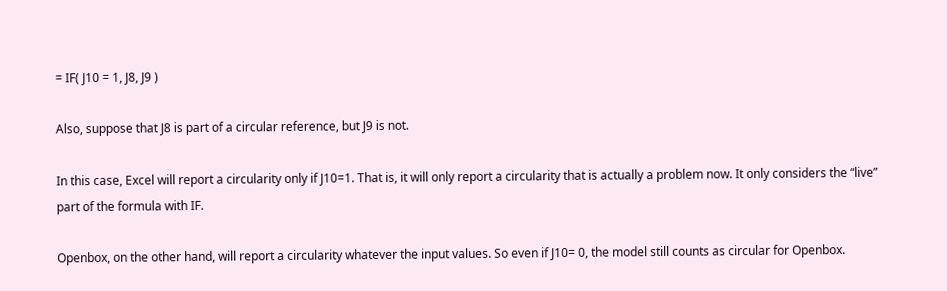= IF( J10 = 1, J8, J9 )

Also, suppose that J8 is part of a circular reference, but J9 is not.

In this case, Excel will report a circularity only if J10=1. That is, it will only report a circularity that is actually a problem now. It only considers the “live” part of the formula with IF.

Openbox, on the other hand, will report a circularity whatever the input values. So even if J10= 0, the model still counts as circular for Openbox.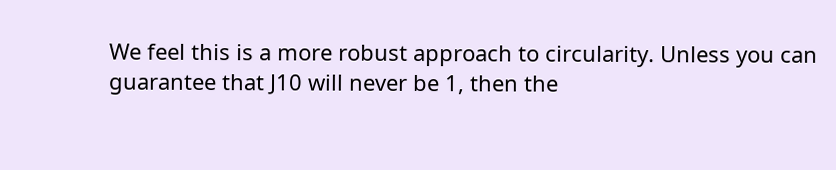We feel this is a more robust approach to circularity. Unless you can guarantee that J10 will never be 1, then the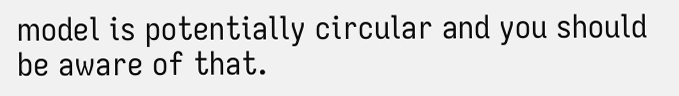model is potentially circular and you should be aware of that.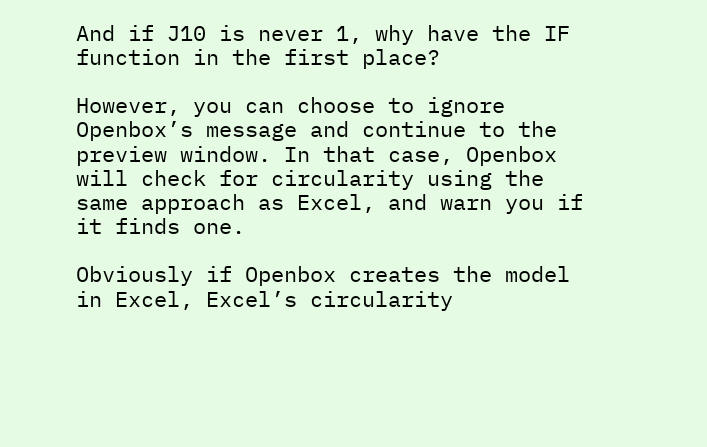And if J10 is never 1, why have the IF function in the first place?

However, you can choose to ignore Openbox’s message and continue to the preview window. In that case, Openbox will check for circularity using the same approach as Excel, and warn you if it finds one.

Obviously if Openbox creates the model in Excel, Excel’s circularity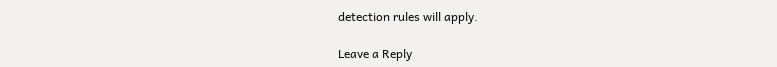detection rules will apply.

Leave a Reply